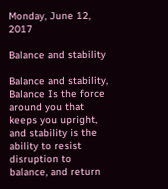Monday, June 12, 2017

Balance and stability

Balance and stability, Balance Is the force around you that keeps you upright, and stability is the ability to resist disruption to balance, and return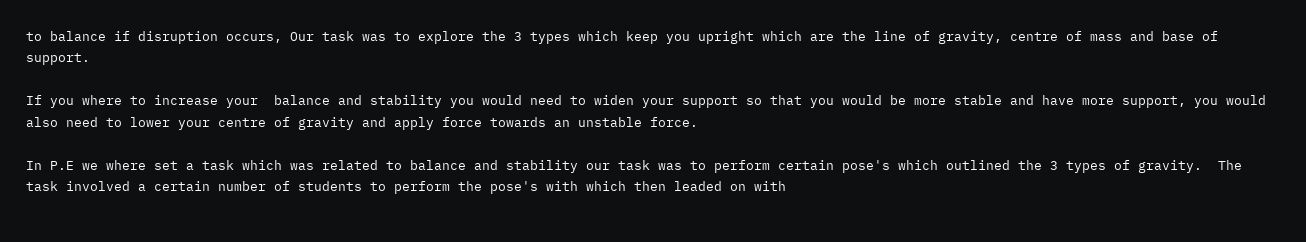to balance if disruption occurs, Our task was to explore the 3 types which keep you upright which are the line of gravity, centre of mass and base of support.

If you where to increase your  balance and stability you would need to widen your support so that you would be more stable and have more support, you would also need to lower your centre of gravity and apply force towards an unstable force.

In P.E we where set a task which was related to balance and stability our task was to perform certain pose's which outlined the 3 types of gravity.  The task involved a certain number of students to perform the pose's with which then leaded on with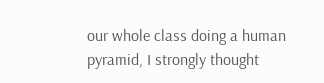our whole class doing a human pyramid, I strongly thought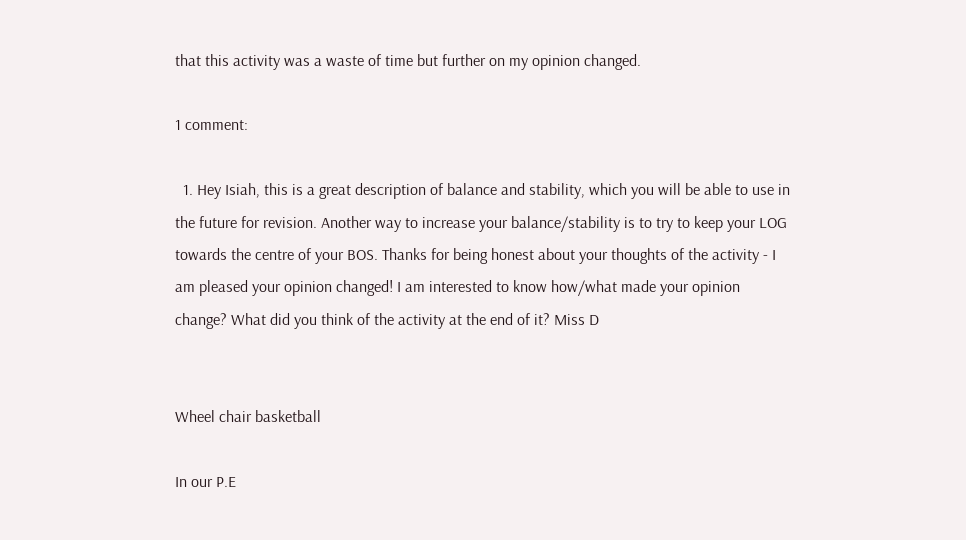that this activity was a waste of time but further on my opinion changed.

1 comment:

  1. Hey Isiah, this is a great description of balance and stability, which you will be able to use in the future for revision. Another way to increase your balance/stability is to try to keep your LOG towards the centre of your BOS. Thanks for being honest about your thoughts of the activity - I am pleased your opinion changed! I am interested to know how/what made your opinion change? What did you think of the activity at the end of it? Miss D


Wheel chair basketball

In our P.E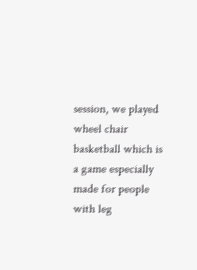session, we played wheel chair basketball which is a game especially made for people with leg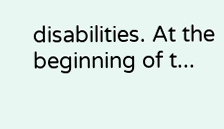disabilities. At the beginning of t...